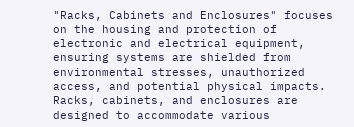"Racks, Cabinets and Enclosures" focuses on the housing and protection of electronic and electrical equipment, ensuring systems are shielded from environmental stresses, unauthorized access, and potential physical impacts. Racks, cabinets, and enclosures are designed to accommodate various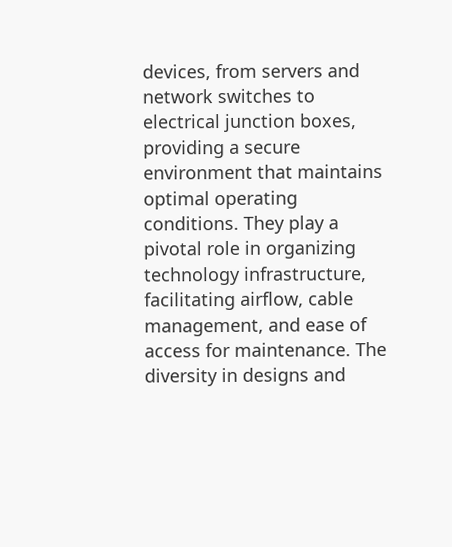devices, from servers and network switches to electrical junction boxes, providing a secure environment that maintains optimal operating conditions. They play a pivotal role in organizing technology infrastructure, facilitating airflow, cable management, and ease of access for maintenance. The diversity in designs and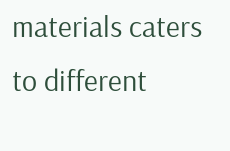materials caters to different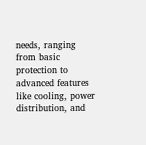needs, ranging from basic protection to advanced features like cooling, power distribution, and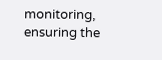monitoring, ensuring the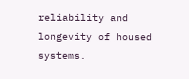reliability and longevity of housed systems.